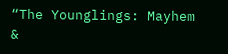“The Younglings: Mayhem &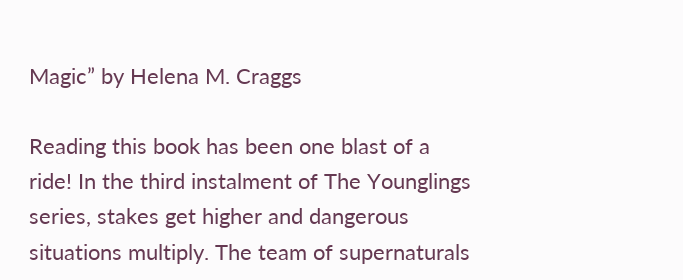Magic” by Helena M. Craggs

Reading this book has been one blast of a ride! In the third instalment of The Younglings series, stakes get higher and dangerous situations multiply. The team of supernaturals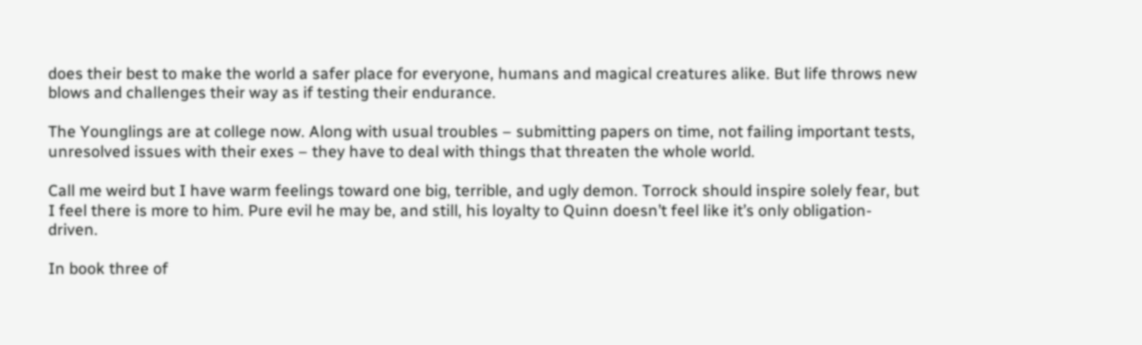does their best to make the world a safer place for everyone, humans and magical creatures alike. But life throws new blows and challenges their way as if testing their endurance.

The Younglings are at college now. Along with usual troubles – submitting papers on time, not failing important tests, unresolved issues with their exes – they have to deal with things that threaten the whole world.

Call me weird but I have warm feelings toward one big, terrible, and ugly demon. Torrock should inspire solely fear, but I feel there is more to him. Pure evil he may be, and still, his loyalty to Quinn doesn’t feel like it’s only obligation-driven.

In book three of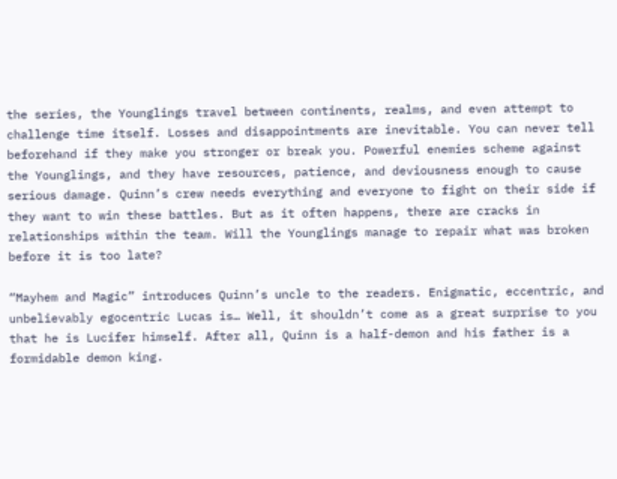the series, the Younglings travel between continents, realms, and even attempt to challenge time itself. Losses and disappointments are inevitable. You can never tell beforehand if they make you stronger or break you. Powerful enemies scheme against the Younglings, and they have resources, patience, and deviousness enough to cause serious damage. Quinn’s crew needs everything and everyone to fight on their side if they want to win these battles. But as it often happens, there are cracks in relationships within the team. Will the Younglings manage to repair what was broken before it is too late?

“Mayhem and Magic” introduces Quinn’s uncle to the readers. Enigmatic, eccentric, and unbelievably egocentric Lucas is… Well, it shouldn’t come as a great surprise to you that he is Lucifer himself. After all, Quinn is a half-demon and his father is a formidable demon king.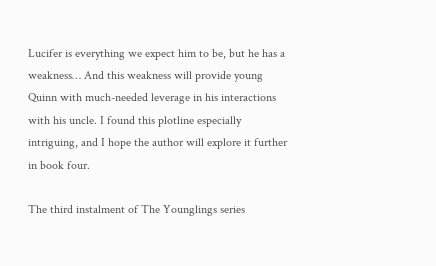Lucifer is everything we expect him to be, but he has a weakness… And this weakness will provide young Quinn with much-needed leverage in his interactions with his uncle. I found this plotline especially intriguing, and I hope the author will explore it further in book four.

The third instalment of The Younglings series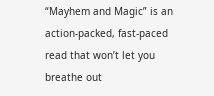“Mayhem and Magic” is an action-packed, fast-paced read that won’t let you breathe out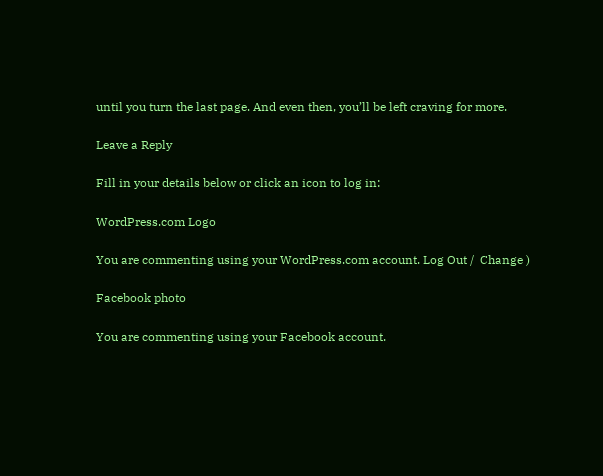until you turn the last page. And even then, you’ll be left craving for more.

Leave a Reply

Fill in your details below or click an icon to log in:

WordPress.com Logo

You are commenting using your WordPress.com account. Log Out /  Change )

Facebook photo

You are commenting using your Facebook account.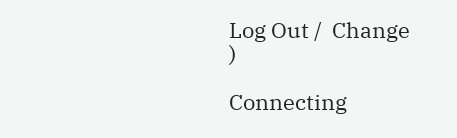Log Out /  Change )

Connecting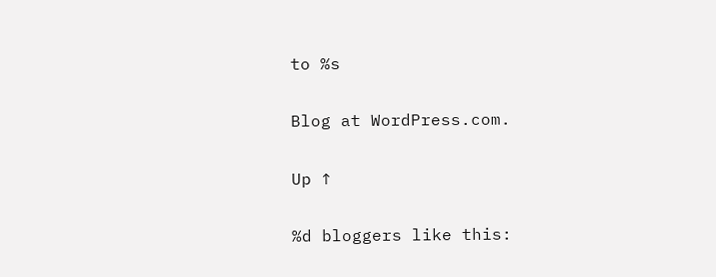to %s

Blog at WordPress.com.

Up ↑

%d bloggers like this: